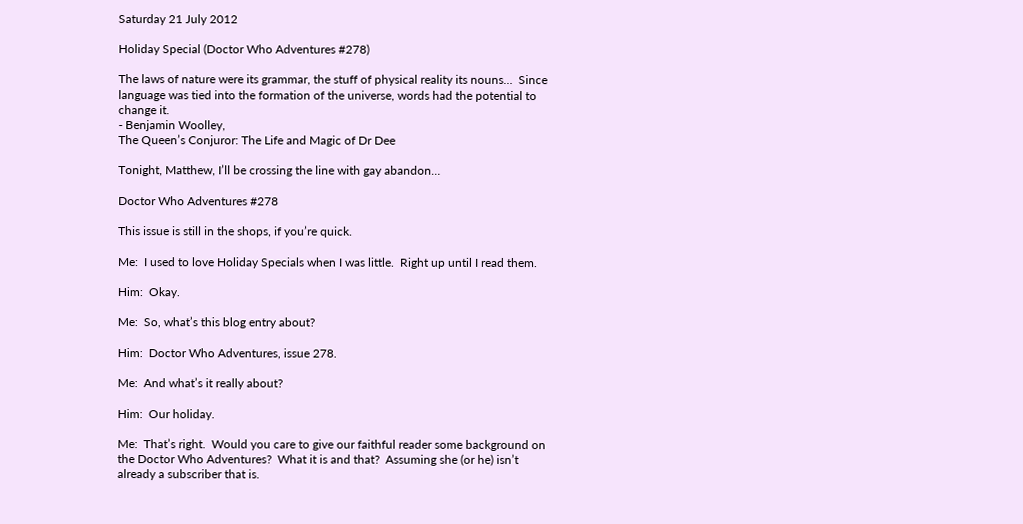Saturday 21 July 2012

Holiday Special (Doctor Who Adventures #278)

The laws of nature were its grammar, the stuff of physical reality its nouns…  Since language was tied into the formation of the universe, words had the potential to change it.
- Benjamin Woolley,
The Queen’s Conjuror: The Life and Magic of Dr Dee

Tonight, Matthew, I’ll be crossing the line with gay abandon…

Doctor Who Adventures #278

This issue is still in the shops, if you’re quick.

Me:  I used to love Holiday Specials when I was little.  Right up until I read them.

Him:  Okay.

Me:  So, what’s this blog entry about?

Him:  Doctor Who Adventures, issue 278.

Me:  And what’s it really about?

Him:  Our holiday.

Me:  That’s right.  Would you care to give our faithful reader some background on the Doctor Who Adventures?  What it is and that?  Assuming she (or he) isn’t already a subscriber that is.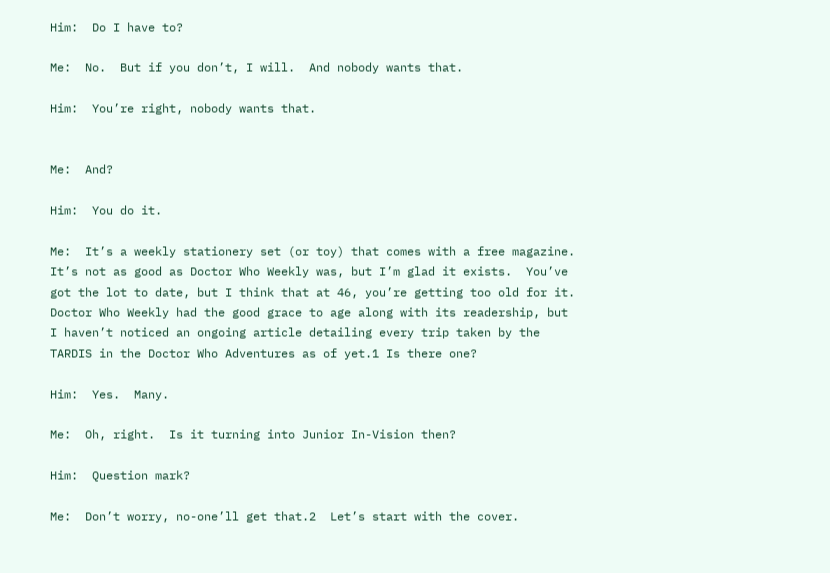Him:  Do I have to?

Me:  No.  But if you don’t, I will.  And nobody wants that.

Him:  You’re right, nobody wants that.


Me:  And?

Him:  You do it.

Me:  It’s a weekly stationery set (or toy) that comes with a free magazine.  It’s not as good as Doctor Who Weekly was, but I’m glad it exists.  You’ve got the lot to date, but I think that at 46, you’re getting too old for it.  Doctor Who Weekly had the good grace to age along with its readership, but I haven’t noticed an ongoing article detailing every trip taken by the TARDIS in the Doctor Who Adventures as of yet.1 Is there one?

Him:  Yes.  Many.

Me:  Oh, right.  Is it turning into Junior In-Vision then?

Him:  Question mark?

Me:  Don’t worry, no-one’ll get that.2  Let’s start with the cover.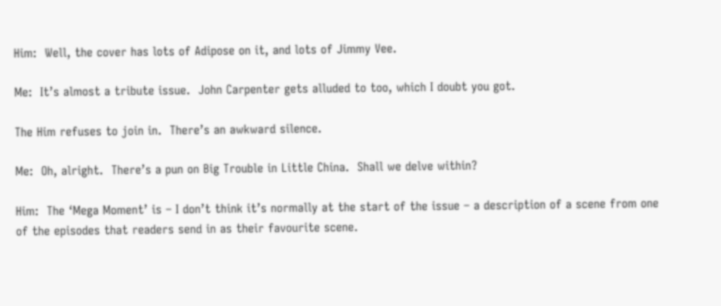Him:  Well, the cover has lots of Adipose on it, and lots of Jimmy Vee.

Me:  It’s almost a tribute issue.  John Carpenter gets alluded to too, which I doubt you got.

The Him refuses to join in.  There’s an awkward silence.

Me:  Oh, alright.  There’s a pun on Big Trouble in Little China.  Shall we delve within?

Him:  The ‘Mega Moment’ is – I don’t think it’s normally at the start of the issue – a description of a scene from one of the episodes that readers send in as their favourite scene.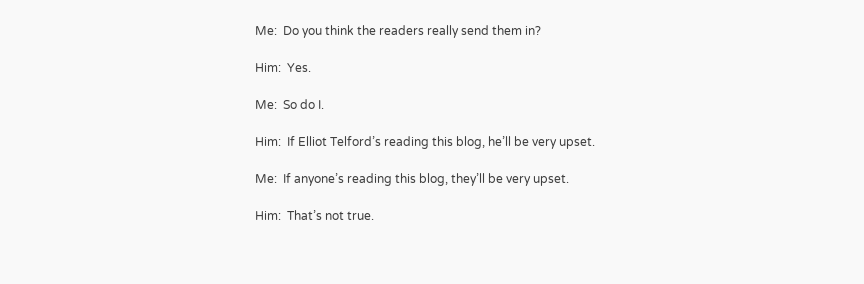Me:  Do you think the readers really send them in?

Him:  Yes.

Me:  So do I.

Him:  If Elliot Telford’s reading this blog, he’ll be very upset.

Me:  If anyone’s reading this blog, they’ll be very upset.

Him:  That’s not true.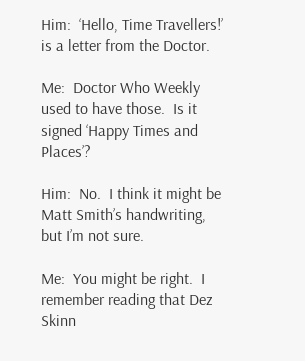Him:  ‘Hello, Time Travellers!’ is a letter from the Doctor.

Me:  Doctor Who Weekly used to have those.  Is it signed ‘Happy Times and Places’?

Him:  No.  I think it might be Matt Smith’s handwriting, but I’m not sure.

Me:  You might be right.  I remember reading that Dez Skinn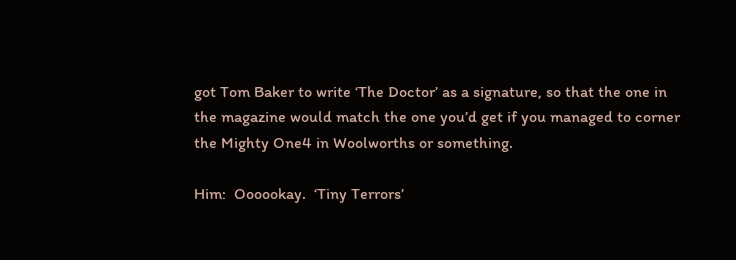got Tom Baker to write ‘The Doctor’ as a signature, so that the one in the magazine would match the one you’d get if you managed to corner the Mighty One4 in Woolworths or something.

Him:  Oooookay.  ‘Tiny Terrors’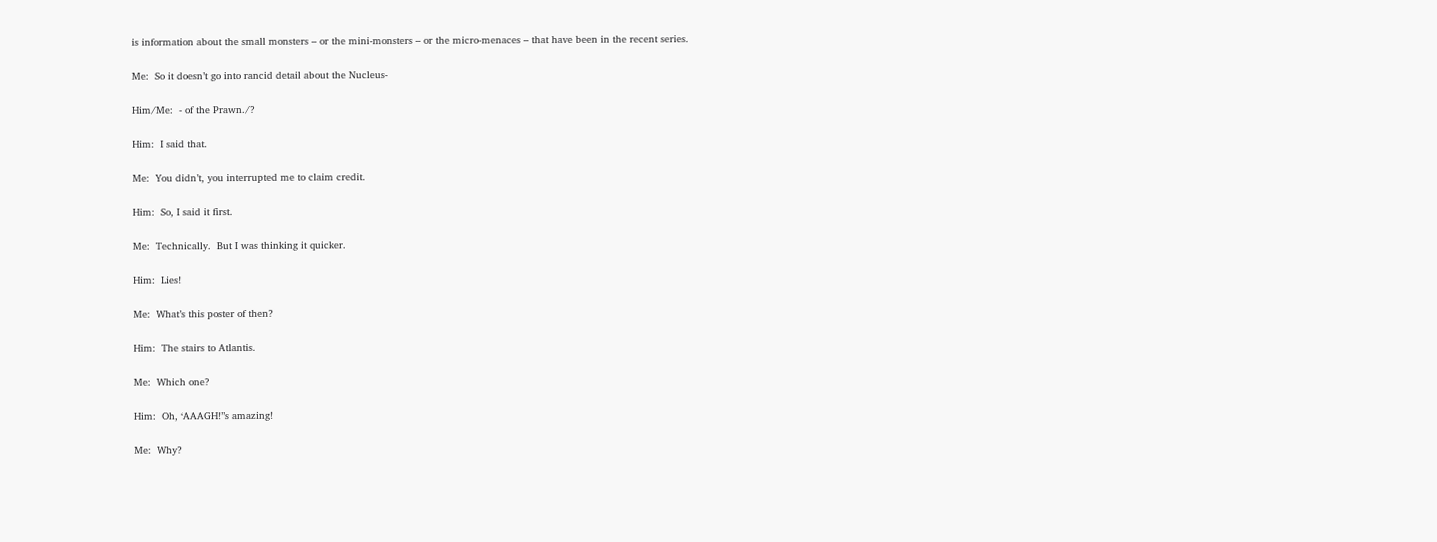is information about the small monsters – or the mini-monsters – or the micro-menaces – that have been in the recent series.

Me:  So it doesn’t go into rancid detail about the Nucleus-

Him/Me:  - of the Prawn./?

Him:  I said that.

Me:  You didn’t, you interrupted me to claim credit.

Him:  So, I said it first.

Me:  Technically.  But I was thinking it quicker.

Him:  Lies!

Me:  What’s this poster of then?

Him:  The stairs to Atlantis.

Me:  Which one?

Him:  Oh, ‘AAAGH!’’s amazing!

Me:  Why?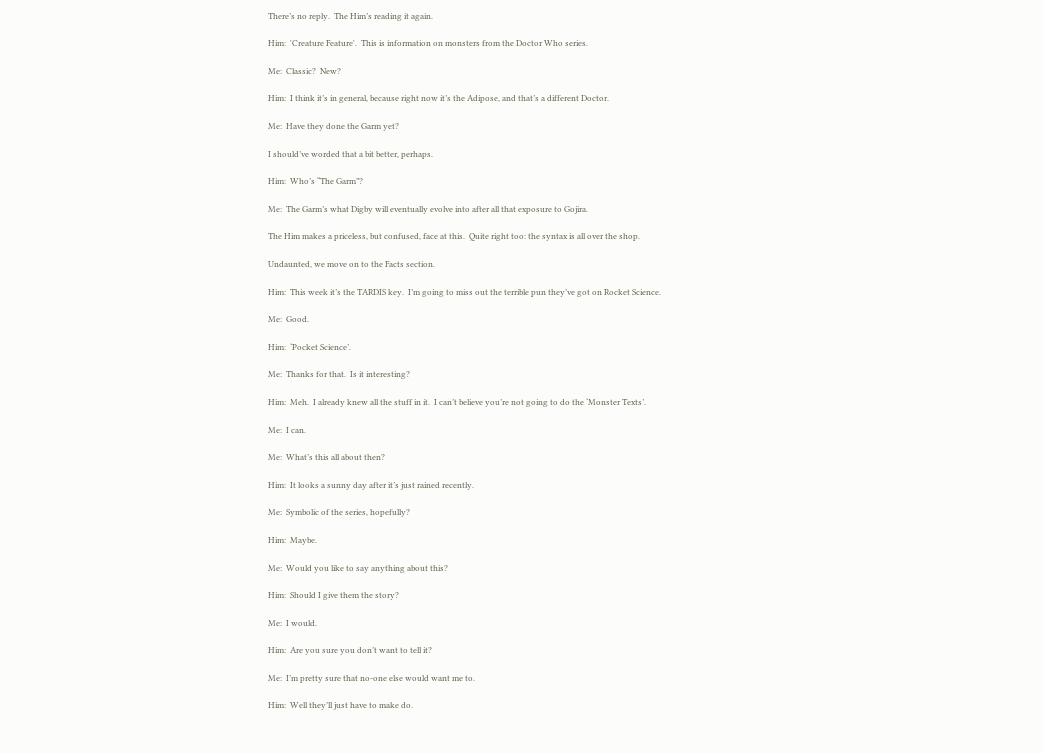There’s no reply.  The Him’s reading it again.

Him:  'Creature Feature'.  This is information on monsters from the Doctor Who series.

Me:  Classic?  New?

Him:  I think it’s in general, because right now it’s the Adipose, and that’s a different Doctor.

Me:  Have they done the Garm yet?

I should’ve worded that a bit better, perhaps.

Him:  Who’s “The Garm”?

Me:  The Garm’s what Digby will eventually evolve into after all that exposure to Gojira.

The Him makes a priceless, but confused, face at this.  Quite right too: the syntax is all over the shop.

Undaunted, we move on to the Facts section.

Him:  This week it’s the TARDIS key.  I’m going to miss out the terrible pun they’ve got on Rocket Science.

Me:  Good.

Him:  ‘Pocket Science’.

Me:  Thanks for that.  Is it interesting?

Him:  Meh.  I already knew all the stuff in it.  I can’t believe you’re not going to do the ‘Monster Texts’.

Me:  I can.

Me:  What’s this all about then?

Him:  It looks a sunny day after it’s just rained recently.

Me:  Symbolic of the series, hopefully?

Him:  Maybe.

Me:  Would you like to say anything about this?

Him:  Should I give them the story?

Me:  I would.

Him:  Are you sure you don’t want to tell it?

Me:  I’m pretty sure that no-one else would want me to.

Him:  Well they’ll just have to make do.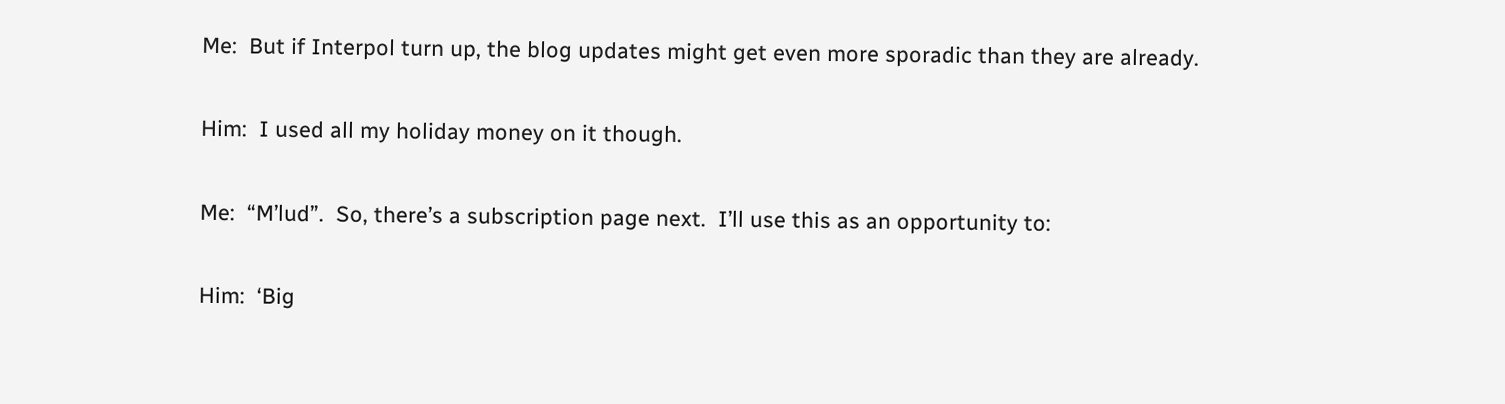Me:  But if Interpol turn up, the blog updates might get even more sporadic than they are already.

Him:  I used all my holiday money on it though.

Me:  “M’lud”.  So, there’s a subscription page next.  I’ll use this as an opportunity to:

Him:  ‘Big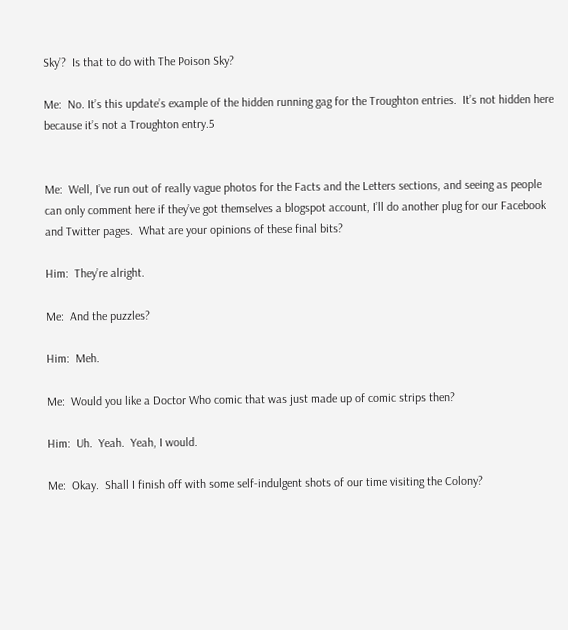Sky’?  Is that to do with The Poison Sky?

Me:  No. It’s this update’s example of the hidden running gag for the Troughton entries.  It’s not hidden here because it’s not a Troughton entry.5


Me:  Well, I’ve run out of really vague photos for the Facts and the Letters sections, and seeing as people can only comment here if they’ve got themselves a blogspot account, I’ll do another plug for our Facebook and Twitter pages.  What are your opinions of these final bits?

Him:  They’re alright.

Me:  And the puzzles?

Him:  Meh.

Me:  Would you like a Doctor Who comic that was just made up of comic strips then?

Him:  Uh.  Yeah.  Yeah, I would.

Me:  Okay.  Shall I finish off with some self-indulgent shots of our time visiting the Colony?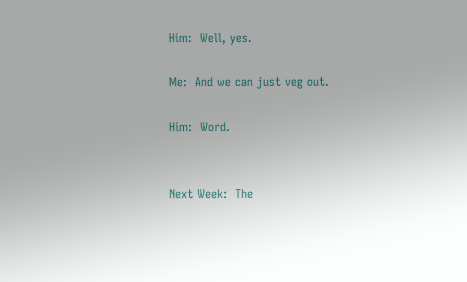Him:  Well, yes.

Me:  And we can just veg out.

Him:  Word.


Next Week:  The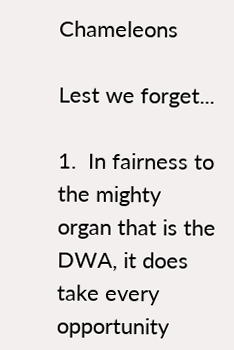Chameleons

Lest we forget...

1.  In fairness to the mighty organ that is the DWA, it does take every opportunity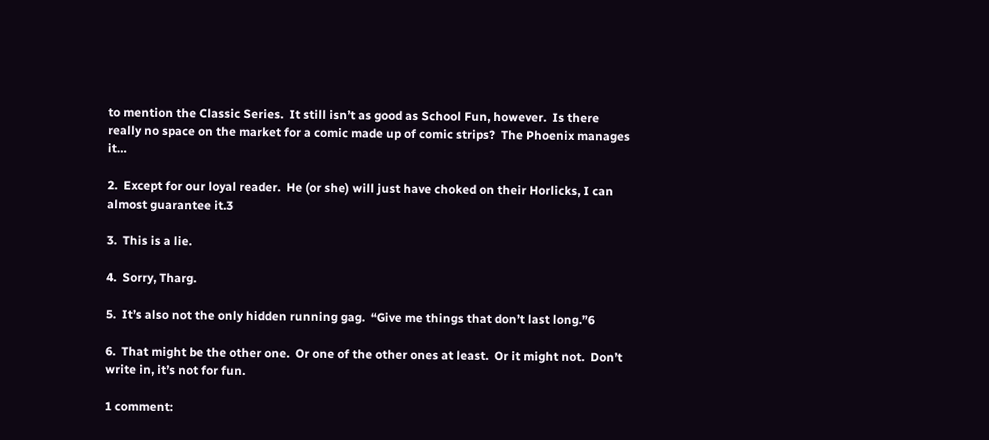to mention the Classic Series.  It still isn’t as good as School Fun, however.  Is there really no space on the market for a comic made up of comic strips?  The Phoenix manages it…

2.  Except for our loyal reader.  He (or she) will just have choked on their Horlicks, I can almost guarantee it.3

3.  This is a lie.

4.  Sorry, Tharg.

5.  It’s also not the only hidden running gag.  “Give me things that don’t last long.”6

6.  That might be the other one.  Or one of the other ones at least.  Or it might not.  Don’t write in, it’s not for fun.

1 comment: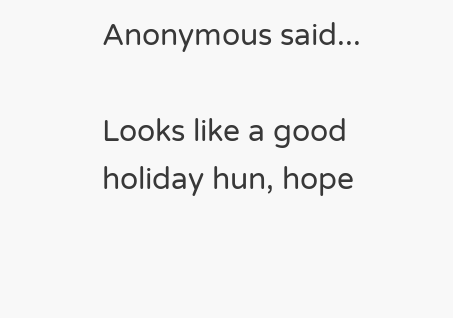Anonymous said...

Looks like a good holiday hun, hope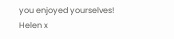you enjoyed yourselves! Helen x